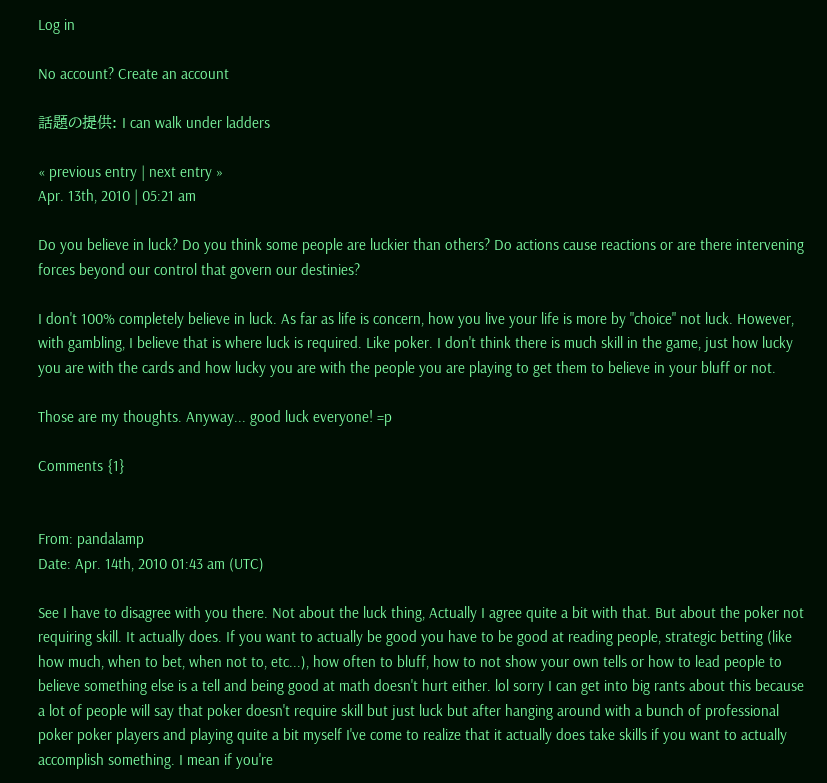Log in

No account? Create an account

話題の提供: I can walk under ladders

« previous entry | next entry »
Apr. 13th, 2010 | 05:21 am

Do you believe in luck? Do you think some people are luckier than others? Do actions cause reactions or are there intervening forces beyond our control that govern our destinies?

I don't 100% completely believe in luck. As far as life is concern, how you live your life is more by "choice" not luck. However, with gambling, I believe that is where luck is required. Like poker. I don't think there is much skill in the game, just how lucky you are with the cards and how lucky you are with the people you are playing to get them to believe in your bluff or not.

Those are my thoughts. Anyway... good luck everyone! =p

Comments {1}


From: pandalamp
Date: Apr. 14th, 2010 01:43 am (UTC)

See I have to disagree with you there. Not about the luck thing, Actually I agree quite a bit with that. But about the poker not requiring skill. It actually does. If you want to actually be good you have to be good at reading people, strategic betting (like how much, when to bet, when not to, etc...), how often to bluff, how to not show your own tells or how to lead people to believe something else is a tell and being good at math doesn't hurt either. lol sorry I can get into big rants about this because a lot of people will say that poker doesn't require skill but just luck but after hanging around with a bunch of professional poker poker players and playing quite a bit myself I've come to realize that it actually does take skills if you want to actually accomplish something. I mean if you're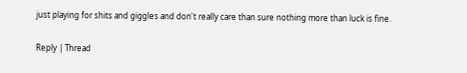just playing for shits and giggles and don't really care than sure nothing more than luck is fine.

Reply | Thread